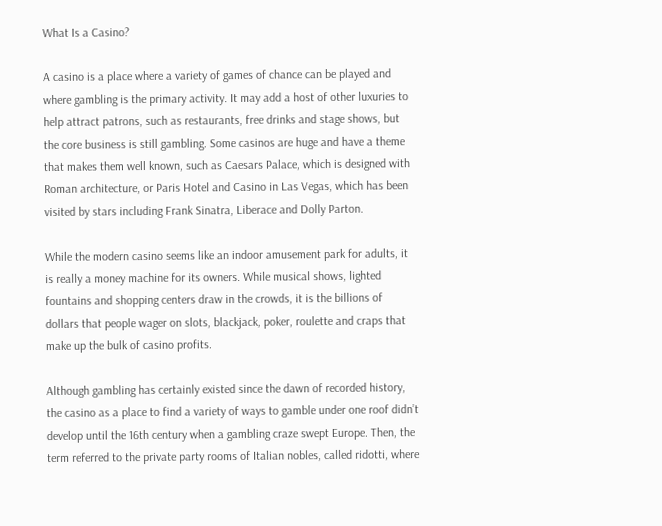What Is a Casino?

A casino is a place where a variety of games of chance can be played and where gambling is the primary activity. It may add a host of other luxuries to help attract patrons, such as restaurants, free drinks and stage shows, but the core business is still gambling. Some casinos are huge and have a theme that makes them well known, such as Caesars Palace, which is designed with Roman architecture, or Paris Hotel and Casino in Las Vegas, which has been visited by stars including Frank Sinatra, Liberace and Dolly Parton.

While the modern casino seems like an indoor amusement park for adults, it is really a money machine for its owners. While musical shows, lighted fountains and shopping centers draw in the crowds, it is the billions of dollars that people wager on slots, blackjack, poker, roulette and craps that make up the bulk of casino profits.

Although gambling has certainly existed since the dawn of recorded history, the casino as a place to find a variety of ways to gamble under one roof didn’t develop until the 16th century when a gambling craze swept Europe. Then, the term referred to the private party rooms of Italian nobles, called ridotti, where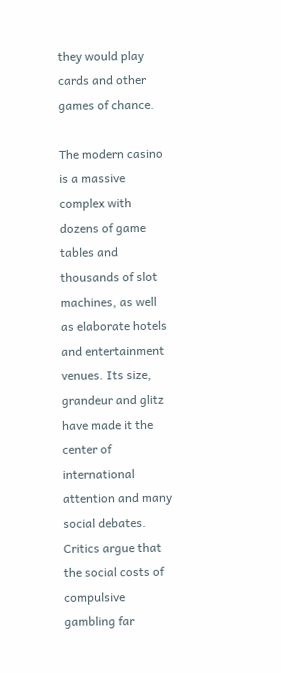they would play cards and other games of chance.

The modern casino is a massive complex with dozens of game tables and thousands of slot machines, as well as elaborate hotels and entertainment venues. Its size, grandeur and glitz have made it the center of international attention and many social debates. Critics argue that the social costs of compulsive gambling far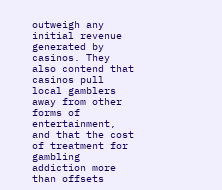outweigh any initial revenue generated by casinos. They also contend that casinos pull local gamblers away from other forms of entertainment, and that the cost of treatment for gambling addiction more than offsets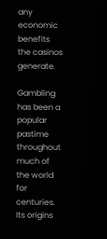any economic benefits the casinos generate.

Gambling has been a popular pastime throughout much of the world for centuries. Its origins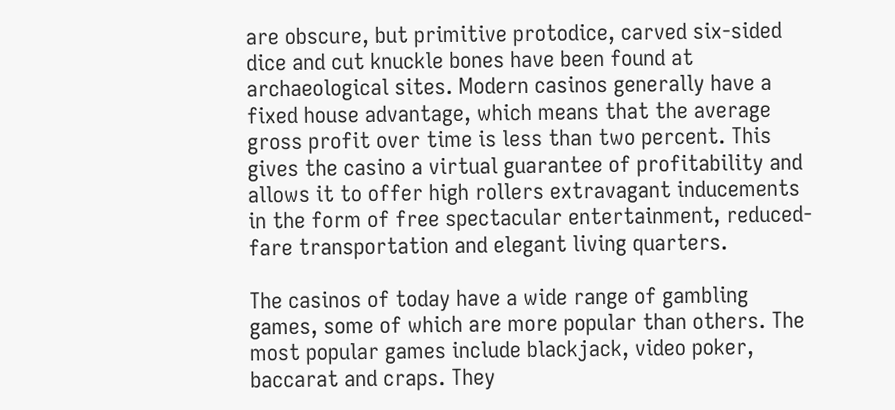are obscure, but primitive protodice, carved six-sided dice and cut knuckle bones have been found at archaeological sites. Modern casinos generally have a fixed house advantage, which means that the average gross profit over time is less than two percent. This gives the casino a virtual guarantee of profitability and allows it to offer high rollers extravagant inducements in the form of free spectacular entertainment, reduced-fare transportation and elegant living quarters.

The casinos of today have a wide range of gambling games, some of which are more popular than others. The most popular games include blackjack, video poker, baccarat and craps. They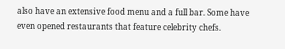also have an extensive food menu and a full bar. Some have even opened restaurants that feature celebrity chefs.